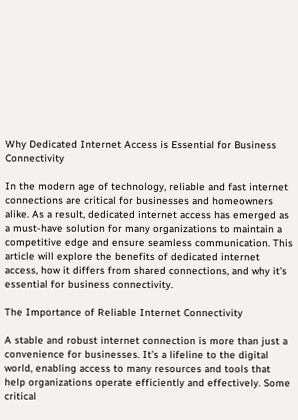Why Dedicated Internet Access is Essential for Business Connectivity

In the modern age of technology, reliable and fast internet connections are critical for businesses and homeowners alike. As a result, dedicated internet access has emerged as a must-have solution for many organizations to maintain a competitive edge and ensure seamless communication. This article will explore the benefits of dedicated internet access, how it differs from shared connections, and why it’s essential for business connectivity.

The Importance of Reliable Internet Connectivity

A stable and robust internet connection is more than just a convenience for businesses. It’s a lifeline to the digital world, enabling access to many resources and tools that help organizations operate efficiently and effectively. Some critical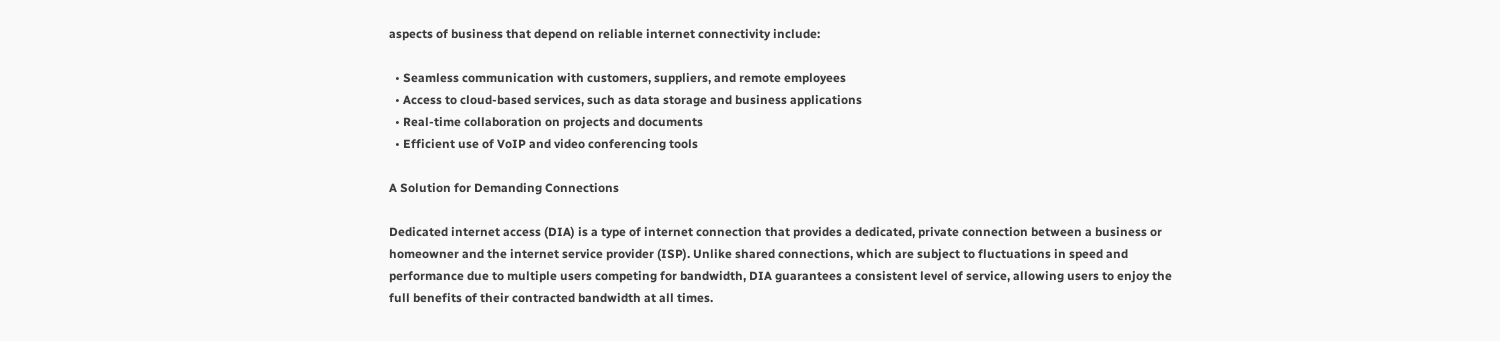aspects of business that depend on reliable internet connectivity include:

  • Seamless communication with customers, suppliers, and remote employees
  • Access to cloud-based services, such as data storage and business applications
  • Real-time collaboration on projects and documents
  • Efficient use of VoIP and video conferencing tools

A Solution for Demanding Connections

Dedicated internet access (DIA) is a type of internet connection that provides a dedicated, private connection between a business or homeowner and the internet service provider (ISP). Unlike shared connections, which are subject to fluctuations in speed and performance due to multiple users competing for bandwidth, DIA guarantees a consistent level of service, allowing users to enjoy the full benefits of their contracted bandwidth at all times.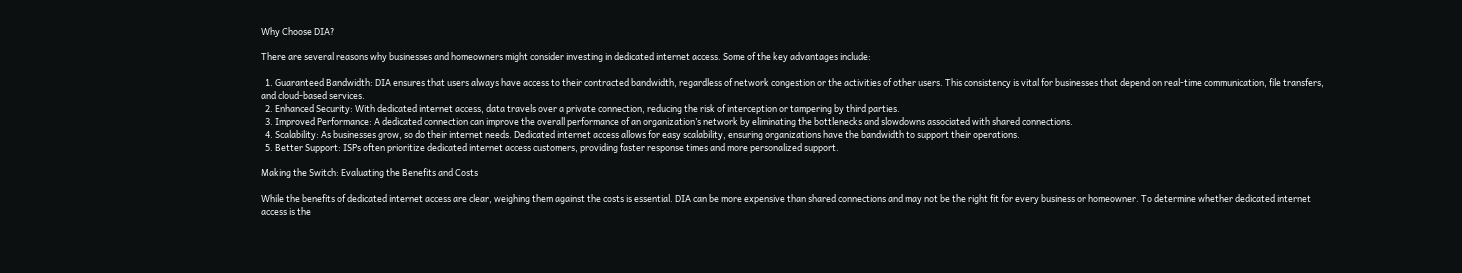Why Choose DIA?

There are several reasons why businesses and homeowners might consider investing in dedicated internet access. Some of the key advantages include:

  1. Guaranteed Bandwidth: DIA ensures that users always have access to their contracted bandwidth, regardless of network congestion or the activities of other users. This consistency is vital for businesses that depend on real-time communication, file transfers, and cloud-based services.
  2. Enhanced Security: With dedicated internet access, data travels over a private connection, reducing the risk of interception or tampering by third parties.
  3. Improved Performance: A dedicated connection can improve the overall performance of an organization’s network by eliminating the bottlenecks and slowdowns associated with shared connections.
  4. Scalability: As businesses grow, so do their internet needs. Dedicated internet access allows for easy scalability, ensuring organizations have the bandwidth to support their operations.
  5. Better Support: ISPs often prioritize dedicated internet access customers, providing faster response times and more personalized support.

Making the Switch: Evaluating the Benefits and Costs

While the benefits of dedicated internet access are clear, weighing them against the costs is essential. DIA can be more expensive than shared connections and may not be the right fit for every business or homeowner. To determine whether dedicated internet access is the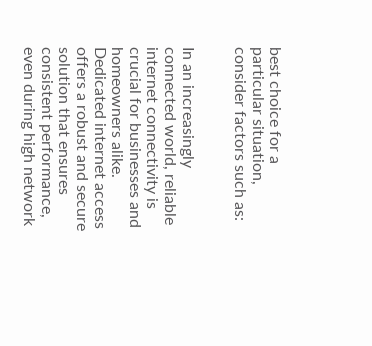best choice for a particular situation, consider factors such as:


In an increasingly connected world, reliable internet connectivity is crucial for businesses and homeowners alike. Dedicated internet access offers a robust and secure solution that ensures consistent performance, even during high network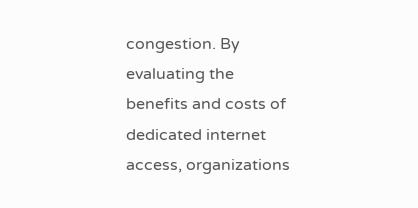congestion. By evaluating the benefits and costs of dedicated internet access, organizations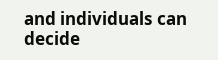and individuals can decide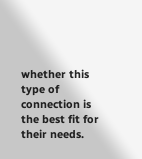whether this type of connection is the best fit for their needs.